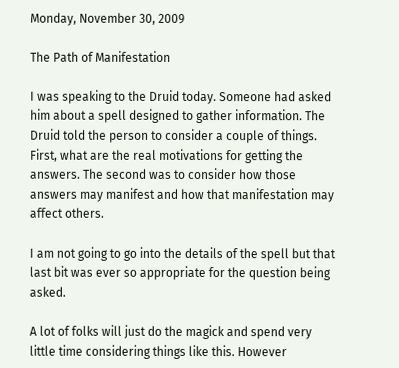Monday, November 30, 2009

The Path of Manifestation

I was speaking to the Druid today. Someone had asked him about a spell designed to gather information. The Druid told the person to consider a couple of things. First, what are the real motivations for getting the answers. The second was to consider how those answers may manifest and how that manifestation may affect others.

I am not going to go into the details of the spell but that last bit was ever so appropriate for the question being asked.

A lot of folks will just do the magick and spend very little time considering things like this. However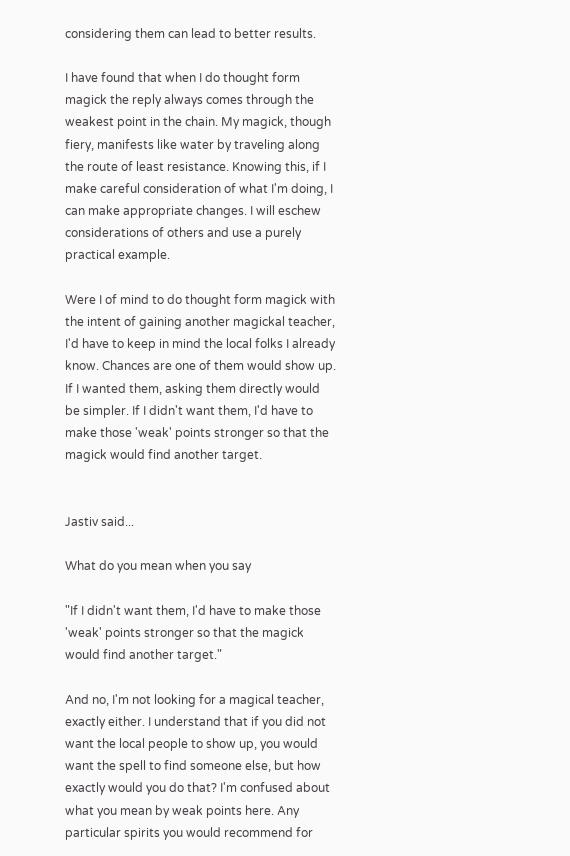considering them can lead to better results.

I have found that when I do thought form magick the reply always comes through the weakest point in the chain. My magick, though fiery, manifests like water by traveling along the route of least resistance. Knowing this, if I make careful consideration of what I'm doing, I can make appropriate changes. I will eschew considerations of others and use a purely practical example.

Were I of mind to do thought form magick with the intent of gaining another magickal teacher, I'd have to keep in mind the local folks I already know. Chances are one of them would show up. If I wanted them, asking them directly would be simpler. If I didn't want them, I'd have to make those 'weak' points stronger so that the magick would find another target.


Jastiv said...

What do you mean when you say

"If I didn't want them, I'd have to make those 'weak' points stronger so that the magick would find another target."

And no, I'm not looking for a magical teacher, exactly either. I understand that if you did not want the local people to show up, you would want the spell to find someone else, but how exactly would you do that? I'm confused about what you mean by weak points here. Any particular spirits you would recommend for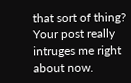that sort of thing? Your post really intruges me right about now.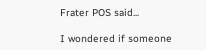Frater POS said...

I wondered if someone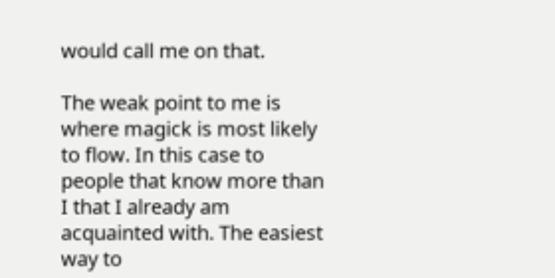would call me on that.

The weak point to me is where magick is most likely to flow. In this case to people that know more than I that I already am acquainted with. The easiest way to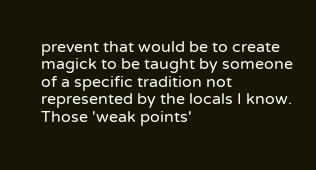prevent that would be to create magick to be taught by someone of a specific tradition not represented by the locals I know. Those 'weak points'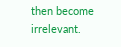then become irrelevant.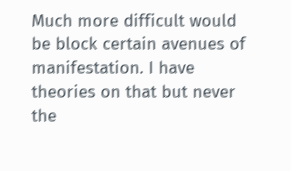Much more difficult would be block certain avenues of manifestation. I have theories on that but never the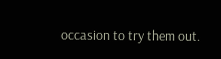occasion to try them out.